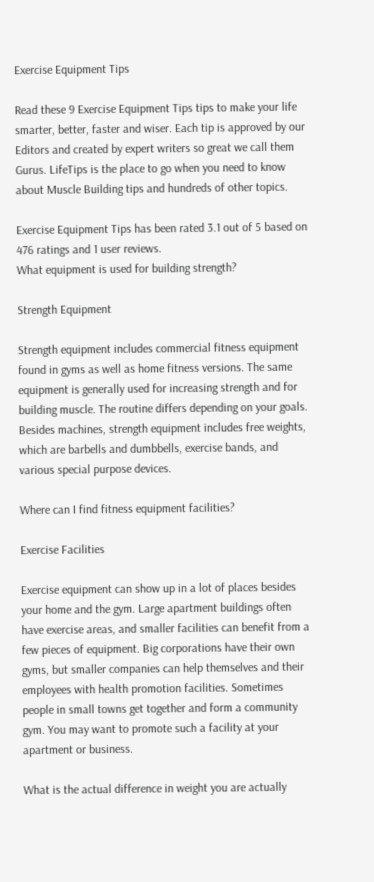Exercise Equipment Tips

Read these 9 Exercise Equipment Tips tips to make your life smarter, better, faster and wiser. Each tip is approved by our Editors and created by expert writers so great we call them Gurus. LifeTips is the place to go when you need to know about Muscle Building tips and hundreds of other topics.

Exercise Equipment Tips has been rated 3.1 out of 5 based on 476 ratings and 1 user reviews.
What equipment is used for building strength?

Strength Equipment

Strength equipment includes commercial fitness equipment found in gyms as well as home fitness versions. The same equipment is generally used for increasing strength and for building muscle. The routine differs depending on your goals. Besides machines, strength equipment includes free weights, which are barbells and dumbbells, exercise bands, and various special purpose devices.

Where can I find fitness equipment facilities?

Exercise Facilities

Exercise equipment can show up in a lot of places besides your home and the gym. Large apartment buildings often have exercise areas, and smaller facilities can benefit from a few pieces of equipment. Big corporations have their own gyms, but smaller companies can help themselves and their employees with health promotion facilities. Sometimes people in small towns get together and form a community gym. You may want to promote such a facility at your apartment or business.

What is the actual difference in weight you are actually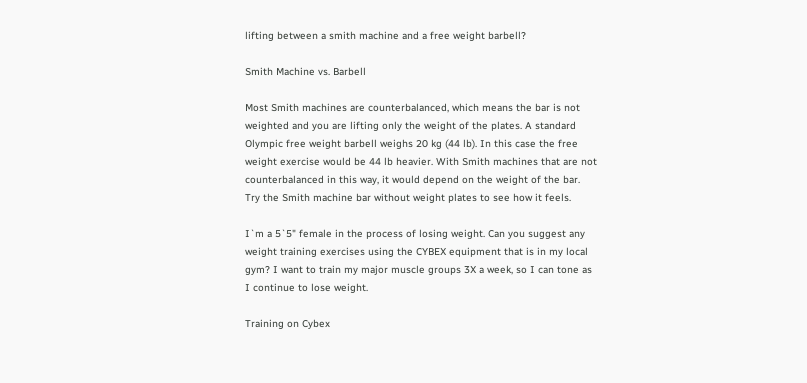lifting between a smith machine and a free weight barbell?

Smith Machine vs. Barbell

Most Smith machines are counterbalanced, which means the bar is not weighted and you are lifting only the weight of the plates. A standard Olympic free weight barbell weighs 20 kg (44 lb). In this case the free weight exercise would be 44 lb heavier. With Smith machines that are not counterbalanced in this way, it would depend on the weight of the bar. Try the Smith machine bar without weight plates to see how it feels.

I`m a 5`5" female in the process of losing weight. Can you suggest any weight training exercises using the CYBEX equipment that is in my local gym? I want to train my major muscle groups 3X a week, so I can tone as I continue to lose weight.

Training on Cybex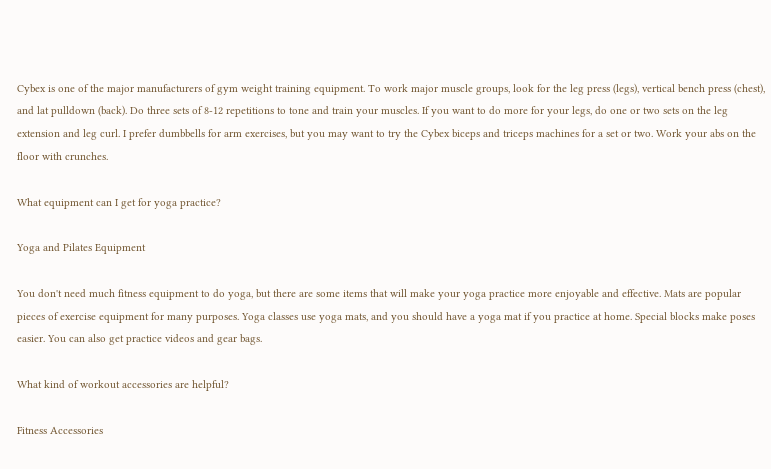Cybex is one of the major manufacturers of gym weight training equipment. To work major muscle groups, look for the leg press (legs), vertical bench press (chest), and lat pulldown (back). Do three sets of 8-12 repetitions to tone and train your muscles. If you want to do more for your legs, do one or two sets on the leg extension and leg curl. I prefer dumbbells for arm exercises, but you may want to try the Cybex biceps and triceps machines for a set or two. Work your abs on the floor with crunches.

What equipment can I get for yoga practice?

Yoga and Pilates Equipment

You don't need much fitness equipment to do yoga, but there are some items that will make your yoga practice more enjoyable and effective. Mats are popular pieces of exercise equipment for many purposes. Yoga classes use yoga mats, and you should have a yoga mat if you practice at home. Special blocks make poses easier. You can also get practice videos and gear bags.

What kind of workout accessories are helpful?

Fitness Accessories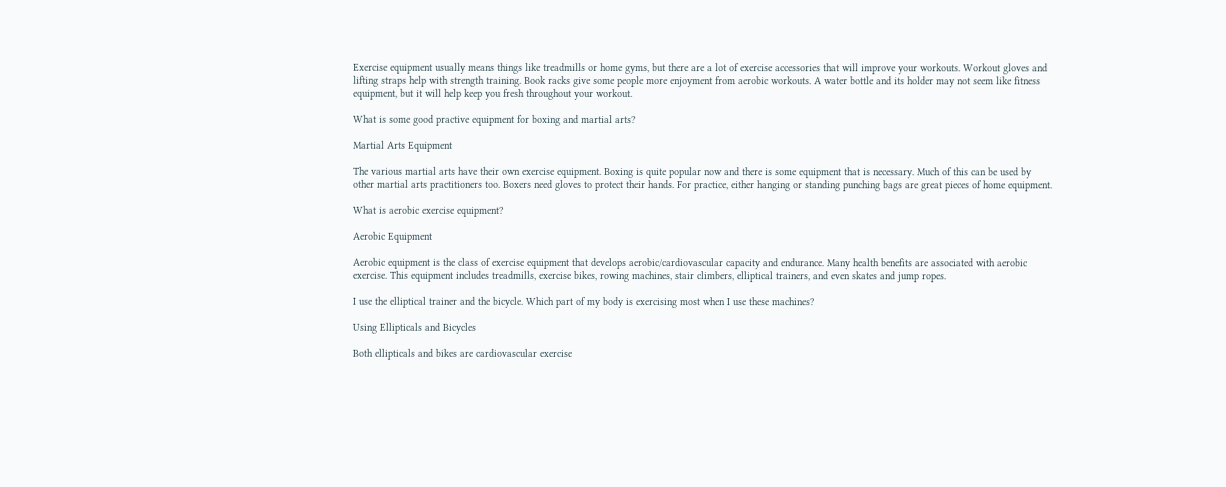Exercise equipment usually means things like treadmills or home gyms, but there are a lot of exercise accessories that will improve your workouts. Workout gloves and lifting straps help with strength training. Book racks give some people more enjoyment from aerobic workouts. A water bottle and its holder may not seem like fitness equipment, but it will help keep you fresh throughout your workout.

What is some good practive equipment for boxing and martial arts?

Martial Arts Equipment

The various martial arts have their own exercise equipment. Boxing is quite popular now and there is some equipment that is necessary. Much of this can be used by other martial arts practitioners too. Boxers need gloves to protect their hands. For practice, either hanging or standing punching bags are great pieces of home equipment.

What is aerobic exercise equipment?

Aerobic Equipment

Aerobic equipment is the class of exercise equipment that develops aerobic/cardiovascular capacity and endurance. Many health benefits are associated with aerobic exercise. This equipment includes treadmills, exercise bikes, rowing machines, stair climbers, elliptical trainers, and even skates and jump ropes.

I use the elliptical trainer and the bicycle. Which part of my body is exercising most when I use these machines?

Using Ellipticals and Bicycles

Both ellipticals and bikes are cardiovascular exercise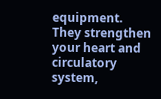equipment. They strengthen your heart and circulatory system,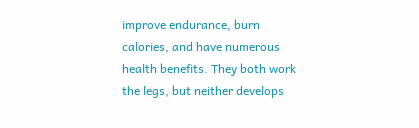improve endurance, burn calories, and have numerous health benefits. They both work the legs, but neither develops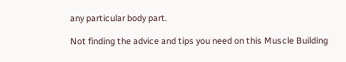any particular body part.

Not finding the advice and tips you need on this Muscle Building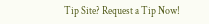Tip Site? Request a Tip Now!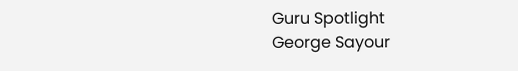Guru Spotlight
George Sayour